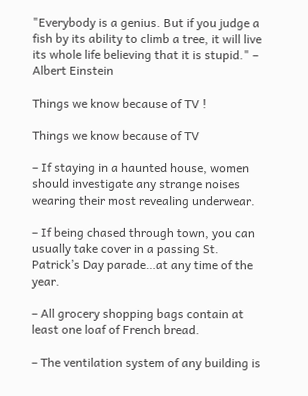"Everybody is a genius. But if you judge a fish by its ability to climb a tree, it will live its whole life believing that it is stupid." – Albert Einstein

Things we know because of TV !

Things we know because of TV

– If staying in a haunted house, women should investigate any strange noises wearing their most revealing underwear.

– If being chased through town, you can usually take cover in a passing St. Patrick’s Day parade…at any time of the year.

– All grocery shopping bags contain at least one loaf of French bread.

– The ventilation system of any building is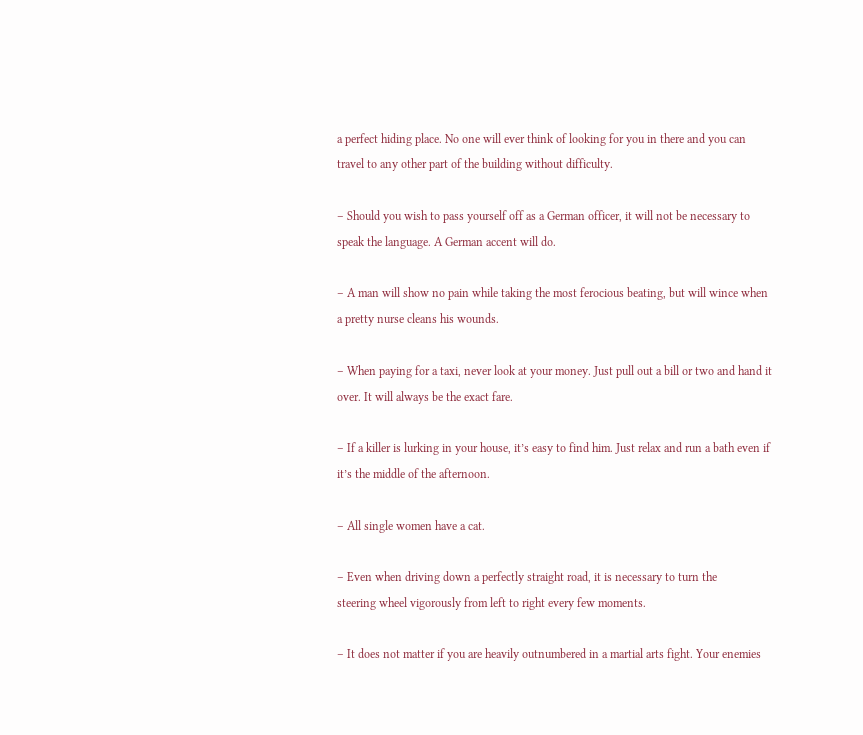a perfect hiding place. No one will ever think of looking for you in there and you can travel to any other part of the building without difficulty.

– Should you wish to pass yourself off as a German officer, it will not be necessary to speak the language. A German accent will do.

– A man will show no pain while taking the most ferocious beating, but will wince when a pretty nurse cleans his wounds.

– When paying for a taxi, never look at your money. Just pull out a bill or two and hand it over. It will always be the exact fare.

– If a killer is lurking in your house, it’s easy to find him. Just relax and run a bath even if it’s the middle of the afternoon.

– All single women have a cat.

– Even when driving down a perfectly straight road, it is necessary to turn the
steering wheel vigorously from left to right every few moments.

– It does not matter if you are heavily outnumbered in a martial arts fight. Your enemies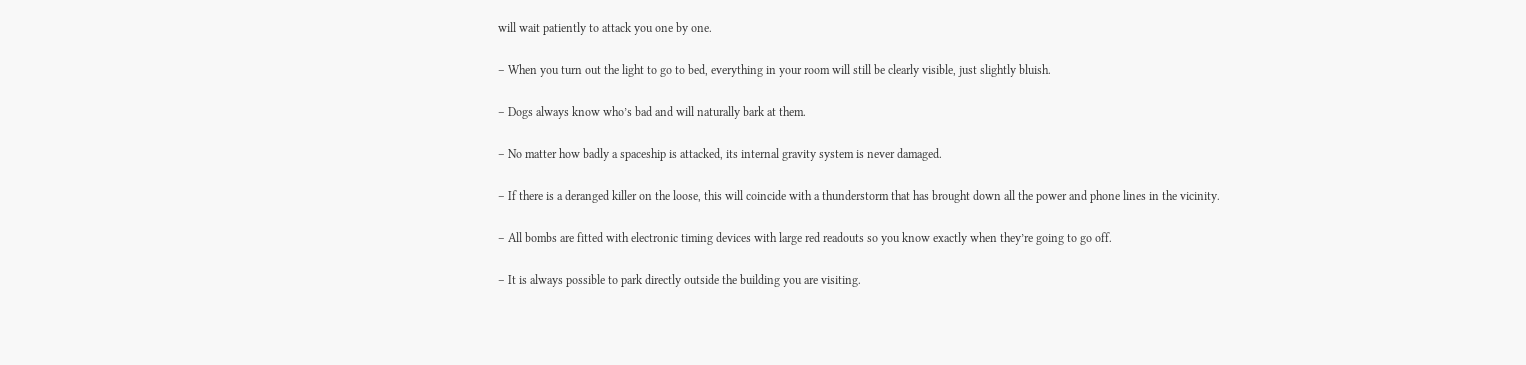will wait patiently to attack you one by one.

– When you turn out the light to go to bed, everything in your room will still be clearly visible, just slightly bluish.

– Dogs always know who’s bad and will naturally bark at them.

– No matter how badly a spaceship is attacked, its internal gravity system is never damaged.

– If there is a deranged killer on the loose, this will coincide with a thunderstorm that has brought down all the power and phone lines in the vicinity.

– All bombs are fitted with electronic timing devices with large red readouts so you know exactly when they’re going to go off.

– It is always possible to park directly outside the building you are visiting.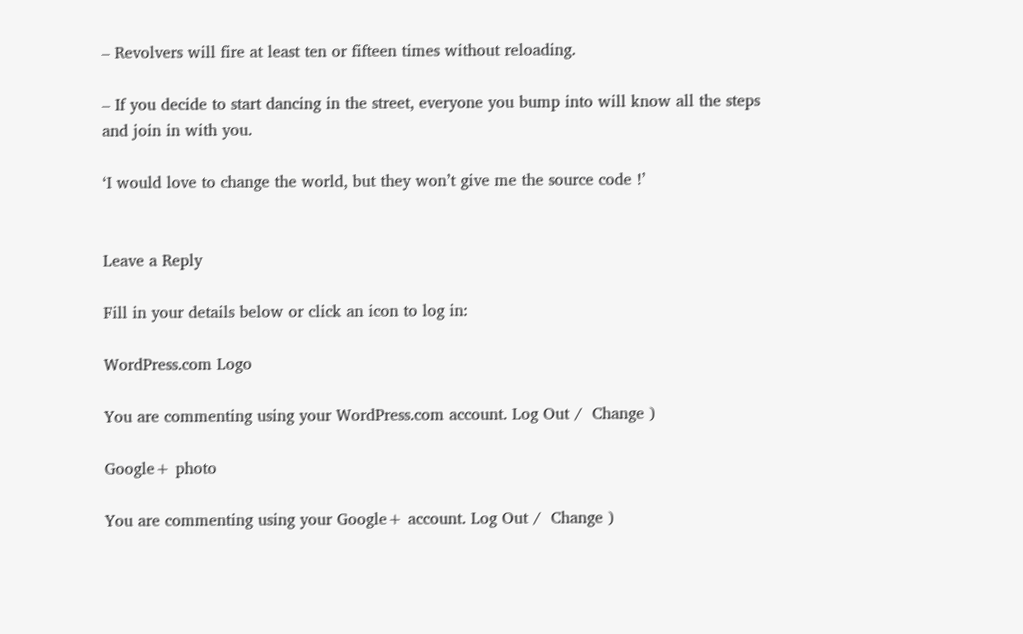– Revolvers will fire at least ten or fifteen times without reloading.

– If you decide to start dancing in the street, everyone you bump into will know all the steps and join in with you.

‘I would love to change the world, but they won’t give me the source code !’


Leave a Reply

Fill in your details below or click an icon to log in:

WordPress.com Logo

You are commenting using your WordPress.com account. Log Out /  Change )

Google+ photo

You are commenting using your Google+ account. Log Out /  Change )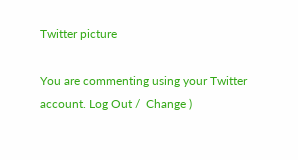Twitter picture

You are commenting using your Twitter account. Log Out /  Change )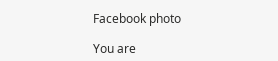Facebook photo

You are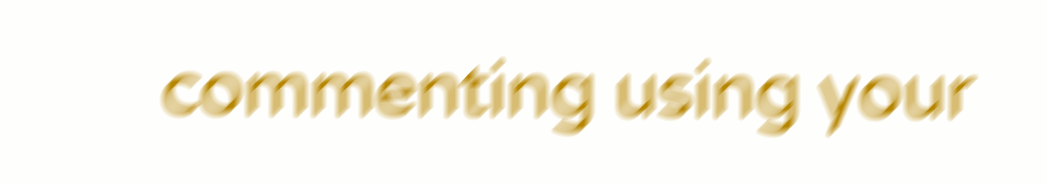commenting using your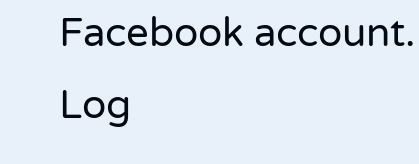Facebook account. Log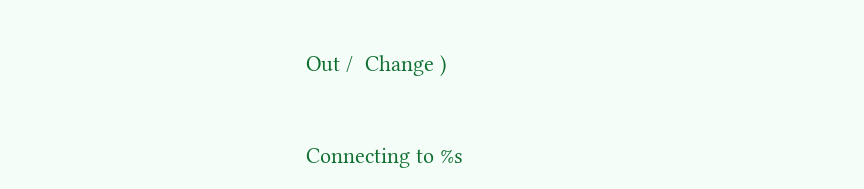Out /  Change )


Connecting to %s